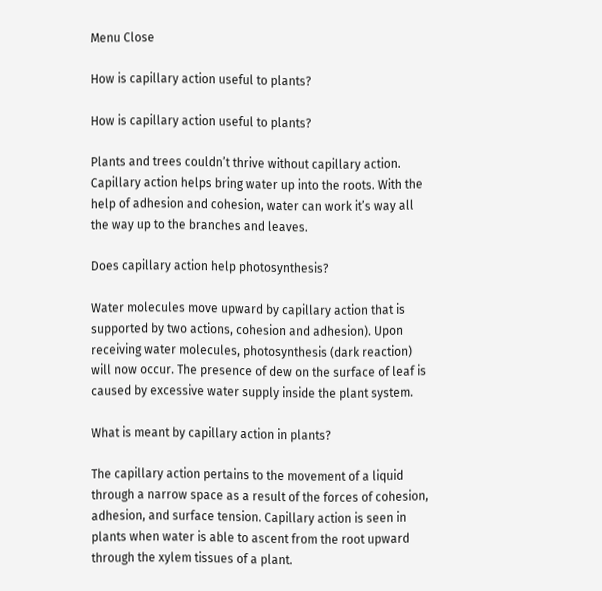Menu Close

How is capillary action useful to plants?

How is capillary action useful to plants?

Plants and trees couldn’t thrive without capillary action. Capillary action helps bring water up into the roots. With the help of adhesion and cohesion, water can work it’s way all the way up to the branches and leaves.

Does capillary action help photosynthesis?

Water molecules move upward by capillary action that is supported by two actions, cohesion and adhesion). Upon receiving water molecules, photosynthesis (dark reaction) will now occur. The presence of dew on the surface of leaf is caused by excessive water supply inside the plant system.

What is meant by capillary action in plants?

The capillary action pertains to the movement of a liquid through a narrow space as a result of the forces of cohesion, adhesion, and surface tension. Capillary action is seen in plants when water is able to ascent from the root upward through the xylem tissues of a plant.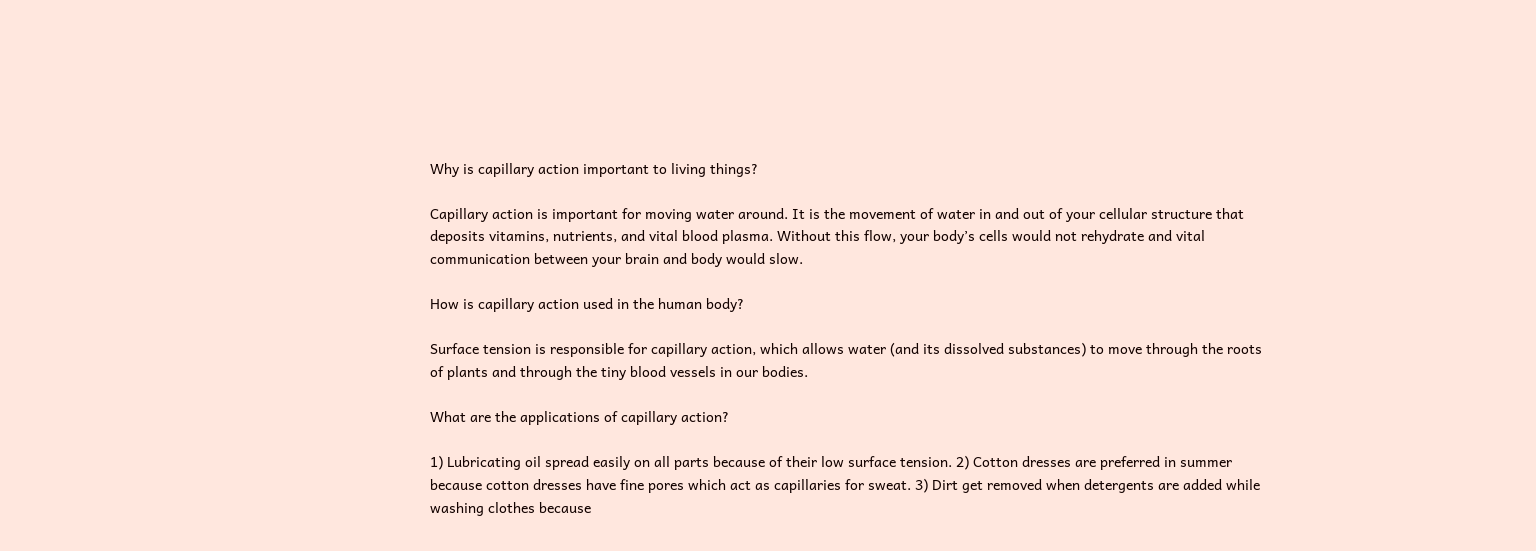Why is capillary action important to living things?

Capillary action is important for moving water around. It is the movement of water in and out of your cellular structure that deposits vitamins, nutrients, and vital blood plasma. Without this flow, your body’s cells would not rehydrate and vital communication between your brain and body would slow.

How is capillary action used in the human body?

Surface tension is responsible for capillary action, which allows water (and its dissolved substances) to move through the roots of plants and through the tiny blood vessels in our bodies.

What are the applications of capillary action?

1) Lubricating oil spread easily on all parts because of their low surface tension. 2) Cotton dresses are preferred in summer because cotton dresses have fine pores which act as capillaries for sweat. 3) Dirt get removed when detergents are added while washing clothes because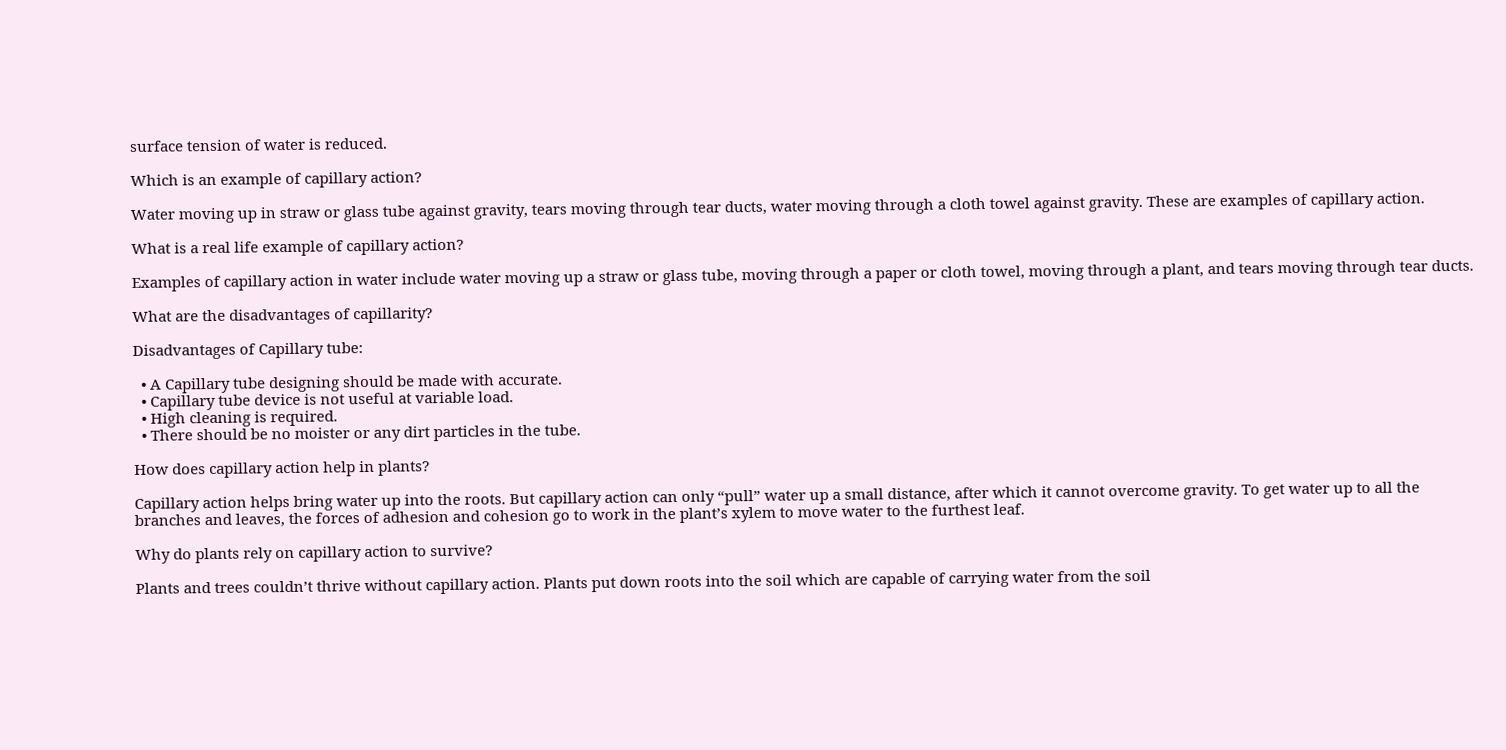surface tension of water is reduced.

Which is an example of capillary action?

Water moving up in straw or glass tube against gravity, tears moving through tear ducts, water moving through a cloth towel against gravity. These are examples of capillary action.

What is a real life example of capillary action?

Examples of capillary action in water include water moving up a straw or glass tube, moving through a paper or cloth towel, moving through a plant, and tears moving through tear ducts.

What are the disadvantages of capillarity?

Disadvantages of Capillary tube:

  • A Capillary tube designing should be made with accurate.
  • Capillary tube device is not useful at variable load.
  • High cleaning is required.
  • There should be no moister or any dirt particles in the tube.

How does capillary action help in plants?

Capillary action helps bring water up into the roots. But capillary action can only “pull” water up a small distance, after which it cannot overcome gravity. To get water up to all the branches and leaves, the forces of adhesion and cohesion go to work in the plant’s xylem to move water to the furthest leaf.

Why do plants rely on capillary action to survive?

Plants and trees couldn’t thrive without capillary action. Plants put down roots into the soil which are capable of carrying water from the soil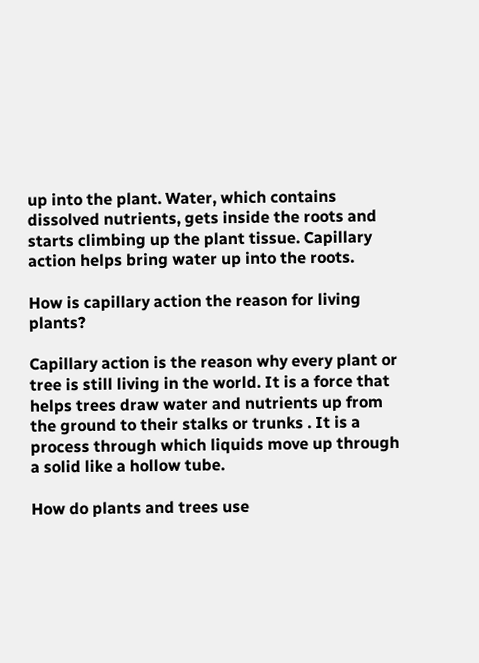up into the plant. Water, which contains dissolved nutrients, gets inside the roots and starts climbing up the plant tissue. Capillary action helps bring water up into the roots.

How is capillary action the reason for living plants?

Capillary action is the reason why every plant or tree is still living in the world. It is a force that helps trees draw water and nutrients up from the ground to their stalks or trunks . It is a process through which liquids move up through a solid like a hollow tube.

How do plants and trees use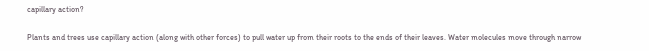capillary action?

Plants and trees use capillary action (along with other forces) to pull water up from their roots to the ends of their leaves. Water molecules move through narrow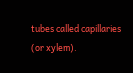tubes called capillaries (or xylem).